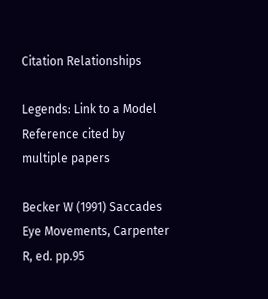Citation Relationships

Legends: Link to a Model Reference cited by multiple papers

Becker W (1991) Saccades Eye Movements, Carpenter R, ed. pp.95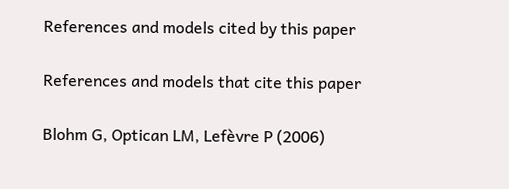References and models cited by this paper

References and models that cite this paper

Blohm G, Optican LM, Lefèvre P (2006)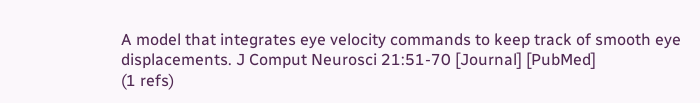A model that integrates eye velocity commands to keep track of smooth eye displacements. J Comput Neurosci 21:51-70 [Journal] [PubMed]
(1 refs)